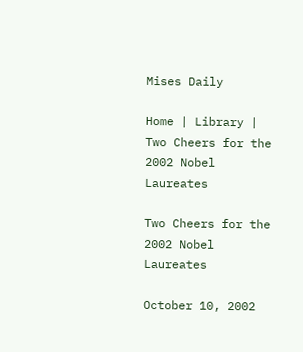Mises Daily

Home | Library | Two Cheers for the 2002 Nobel Laureates

Two Cheers for the 2002 Nobel Laureates

October 10, 2002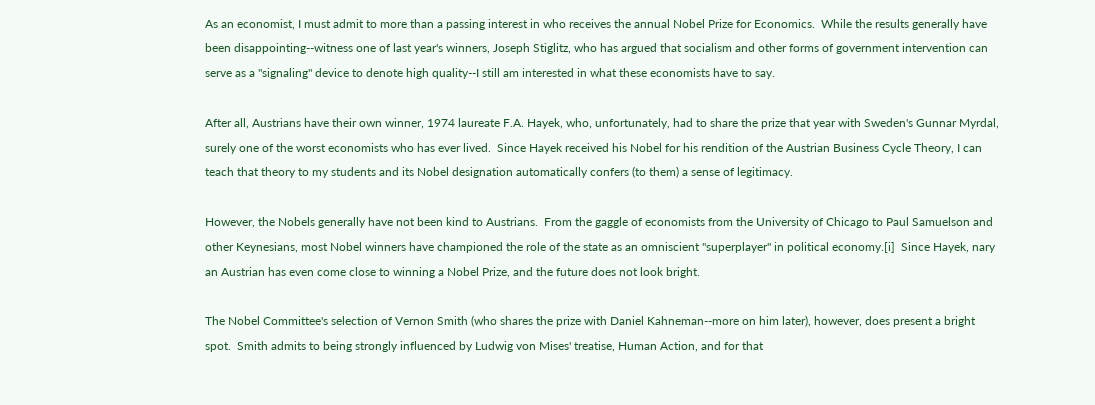As an economist, I must admit to more than a passing interest in who receives the annual Nobel Prize for Economics.  While the results generally have been disappointing--witness one of last year's winners, Joseph Stiglitz, who has argued that socialism and other forms of government intervention can serve as a "signaling" device to denote high quality--I still am interested in what these economists have to say.

After all, Austrians have their own winner, 1974 laureate F.A. Hayek, who, unfortunately, had to share the prize that year with Sweden's Gunnar Myrdal, surely one of the worst economists who has ever lived.  Since Hayek received his Nobel for his rendition of the Austrian Business Cycle Theory, I can teach that theory to my students and its Nobel designation automatically confers (to them) a sense of legitimacy.

However, the Nobels generally have not been kind to Austrians.  From the gaggle of economists from the University of Chicago to Paul Samuelson and other Keynesians, most Nobel winners have championed the role of the state as an omniscient "superplayer" in political economy.[i]  Since Hayek, nary an Austrian has even come close to winning a Nobel Prize, and the future does not look bright.

The Nobel Committee's selection of Vernon Smith (who shares the prize with Daniel Kahneman--more on him later), however, does present a bright spot.  Smith admits to being strongly influenced by Ludwig von Mises' treatise, Human Action, and for that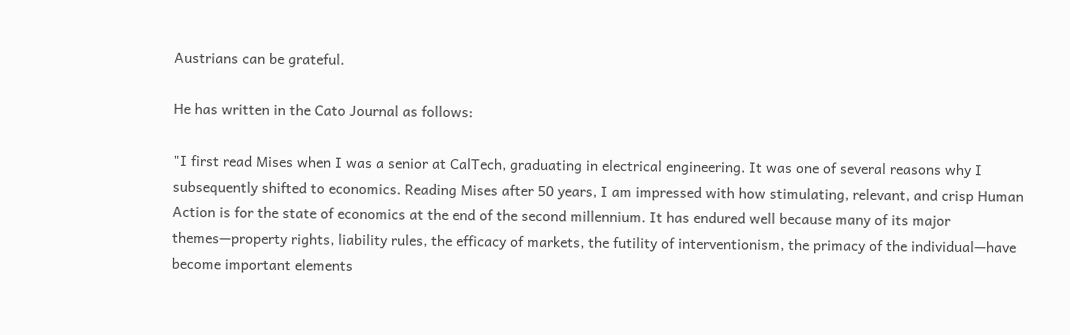Austrians can be grateful.

He has written in the Cato Journal as follows:

"I first read Mises when I was a senior at CalTech, graduating in electrical engineering. It was one of several reasons why I subsequently shifted to economics. Reading Mises after 50 years, I am impressed with how stimulating, relevant, and crisp Human Action is for the state of economics at the end of the second millennium. It has endured well because many of its major themes—property rights, liability rules, the efficacy of markets, the futility of interventionism, the primacy of the individual—have become important elements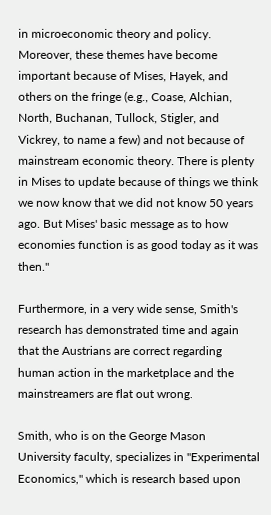in microeconomic theory and policy. Moreover, these themes have become important because of Mises, Hayek, and others on the fringe (e.g., Coase, Alchian, North, Buchanan, Tullock, Stigler, and Vickrey, to name a few) and not because of mainstream economic theory. There is plenty in Mises to update because of things we think we now know that we did not know 50 years ago. But Mises' basic message as to how economies function is as good today as it was then."

Furthermore, in a very wide sense, Smith's research has demonstrated time and again that the Austrians are correct regarding human action in the marketplace and the mainstreamers are flat out wrong.

Smith, who is on the George Mason University faculty, specializes in "Experimental Economics," which is research based upon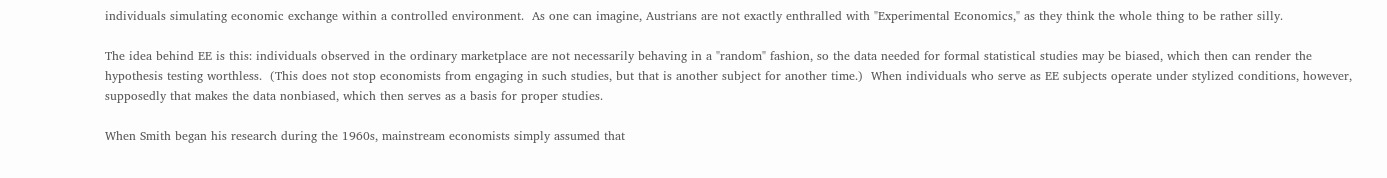individuals simulating economic exchange within a controlled environment.  As one can imagine, Austrians are not exactly enthralled with "Experimental Economics," as they think the whole thing to be rather silly.

The idea behind EE is this: individuals observed in the ordinary marketplace are not necessarily behaving in a "random" fashion, so the data needed for formal statistical studies may be biased, which then can render the hypothesis testing worthless.  (This does not stop economists from engaging in such studies, but that is another subject for another time.)  When individuals who serve as EE subjects operate under stylized conditions, however, supposedly that makes the data nonbiased, which then serves as a basis for proper studies.

When Smith began his research during the 1960s, mainstream economists simply assumed that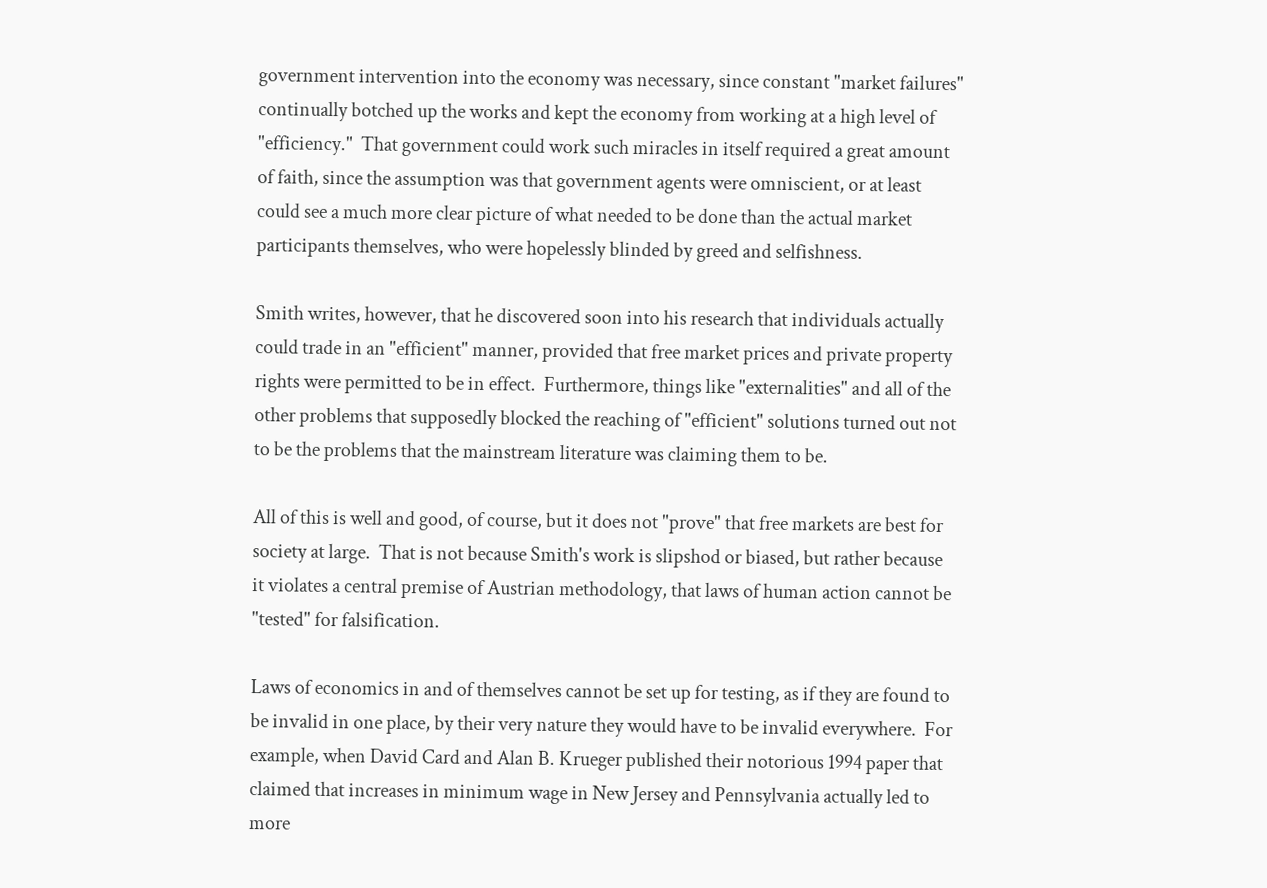government intervention into the economy was necessary, since constant "market failures" continually botched up the works and kept the economy from working at a high level of "efficiency."  That government could work such miracles in itself required a great amount of faith, since the assumption was that government agents were omniscient, or at least could see a much more clear picture of what needed to be done than the actual market participants themselves, who were hopelessly blinded by greed and selfishness.

Smith writes, however, that he discovered soon into his research that individuals actually could trade in an "efficient" manner, provided that free market prices and private property rights were permitted to be in effect.  Furthermore, things like "externalities" and all of the other problems that supposedly blocked the reaching of "efficient" solutions turned out not to be the problems that the mainstream literature was claiming them to be.

All of this is well and good, of course, but it does not "prove" that free markets are best for society at large.  That is not because Smith's work is slipshod or biased, but rather because it violates a central premise of Austrian methodology, that laws of human action cannot be "tested" for falsification.

Laws of economics in and of themselves cannot be set up for testing, as if they are found to be invalid in one place, by their very nature they would have to be invalid everywhere.  For example, when David Card and Alan B. Krueger published their notorious 1994 paper that claimed that increases in minimum wage in New Jersey and Pennsylvania actually led to more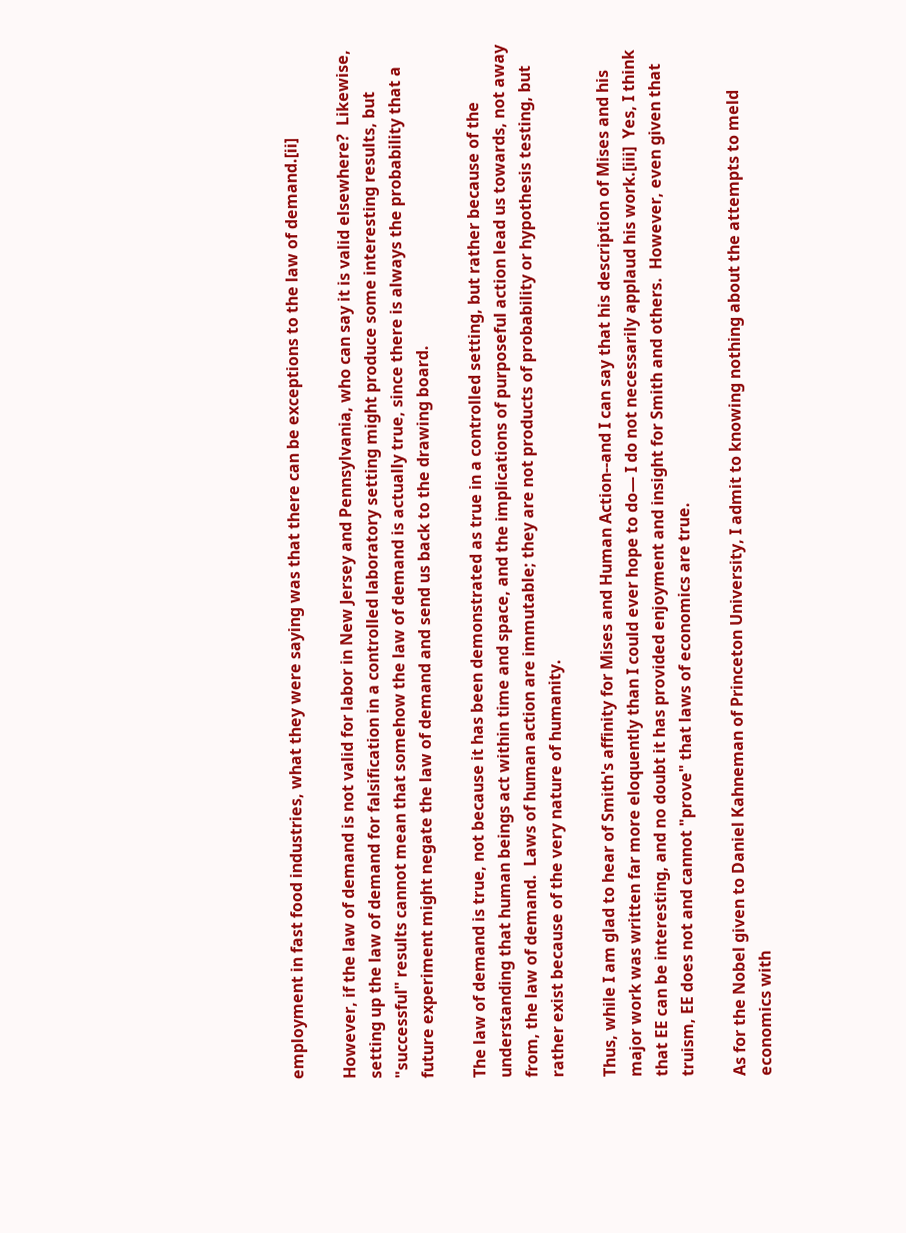employment in fast food industries, what they were saying was that there can be exceptions to the law of demand.[ii]

However, if the law of demand is not valid for labor in New Jersey and Pennsylvania, who can say it is valid elsewhere?  Likewise, setting up the law of demand for falsification in a controlled laboratory setting might produce some interesting results, but "successful" results cannot mean that somehow the law of demand is actually true, since there is always the probability that a future experiment might negate the law of demand and send us back to the drawing board.

The law of demand is true, not because it has been demonstrated as true in a controlled setting, but rather because of the understanding that human beings act within time and space, and the implications of purposeful action lead us towards, not away from, the law of demand.  Laws of human action are immutable; they are not products of probability or hypothesis testing, but rather exist because of the very nature of humanity.

Thus, while I am glad to hear of Smith's affinity for Mises and Human Action--and I can say that his description of Mises and his major work was written far more eloquently than I could ever hope to do— I do not necessarily applaud his work.[iii]  Yes, I think that EE can be interesting, and no doubt it has provided enjoyment and insight for Smith and others.  However, even given that truism, EE does not and cannot "prove" that laws of economics are true.

As for the Nobel given to Daniel Kahneman of Princeton University, I admit to knowing nothing about the attempts to meld economics with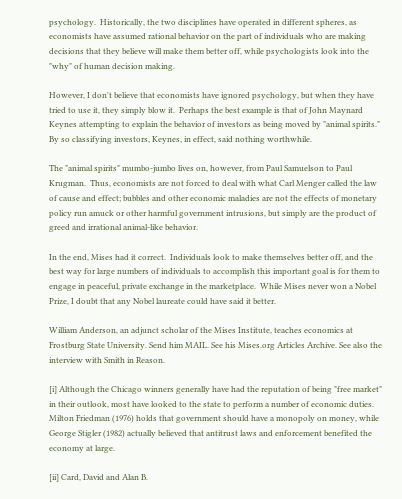psychology.  Historically, the two disciplines have operated in different spheres, as economists have assumed rational behavior on the part of individuals who are making decisions that they believe will make them better off, while psychologists look into the "why" of human decision making.

However, I don't believe that economists have ignored psychology, but when they have tried to use it, they simply blow it.  Perhaps the best example is that of John Maynard Keynes attempting to explain the behavior of investors as being moved by "animal spirits."  By so classifying investors, Keynes, in effect, said nothing worthwhile.

The "animal spirits" mumbo-jumbo lives on, however, from Paul Samuelson to Paul Krugman.  Thus, economists are not forced to deal with what Carl Menger called the law of cause and effect; bubbles and other economic maladies are not the effects of monetary policy run amuck or other harmful government intrusions, but simply are the product of greed and irrational animal-like behavior.

In the end, Mises had it correct.  Individuals look to make themselves better off, and the best way for large numbers of individuals to accomplish this important goal is for them to engage in peaceful, private exchange in the marketplace.  While Mises never won a Nobel Prize, I doubt that any Nobel laureate could have said it better.

William Anderson, an adjunct scholar of the Mises Institute, teaches economics at Frostburg State University. Send him MAIL. See his Mises.org Articles Archive. See also the interview with Smith in Reason.

[i] Although the Chicago winners generally have had the reputation of being "free market" in their outlook, most have looked to the state to perform a number of economic duties.  Milton Friedman (1976) holds that government should have a monopoly on money, while George Stigler (1982) actually believed that antitrust laws and enforcement benefited the economy at large.

[ii] Card, David and Alan B.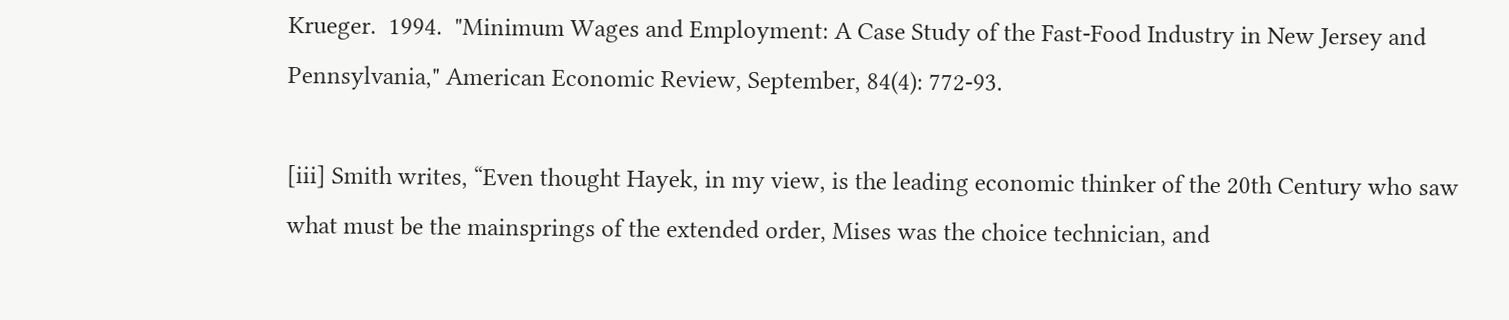Krueger.  1994.  "Minimum Wages and Employment: A Case Study of the Fast-Food Industry in New Jersey and Pennsylvania," American Economic Review, September, 84(4): 772-93.

[iii] Smith writes, “Even thought Hayek, in my view, is the leading economic thinker of the 20th Century who saw what must be the mainsprings of the extended order, Mises was the choice technician, and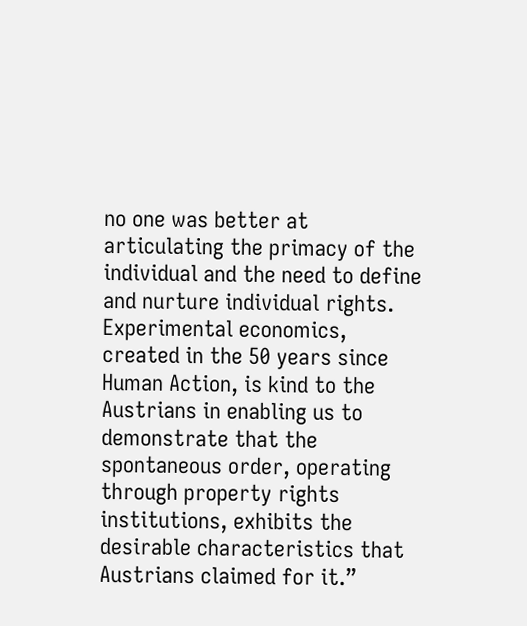no one was better at articulating the primacy of the individual and the need to define and nurture individual rights.  Experimental economics, created in the 50 years since Human Action, is kind to the Austrians in enabling us to demonstrate that the spontaneous order, operating through property rights institutions, exhibits the desirable characteristics that Austrians claimed for it.”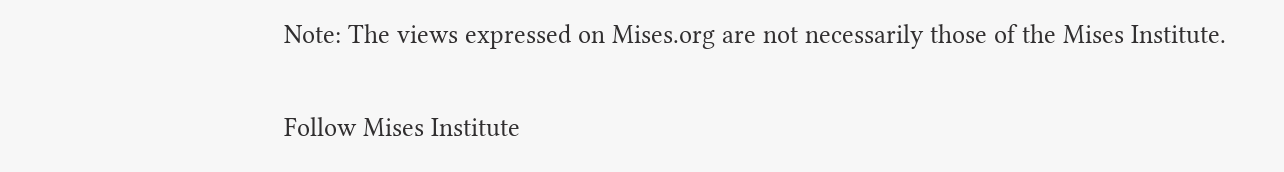Note: The views expressed on Mises.org are not necessarily those of the Mises Institute.

Follow Mises Institute